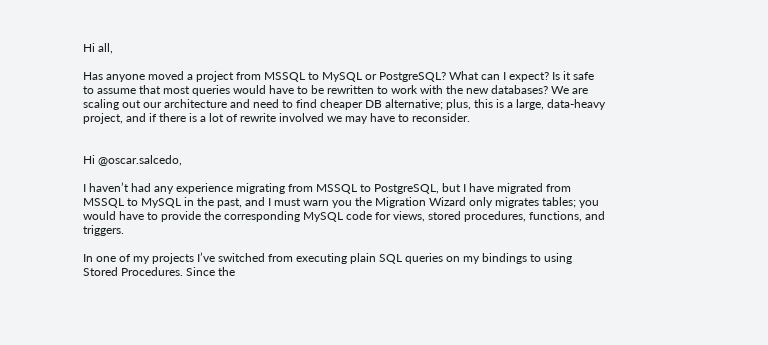Hi all,

Has anyone moved a project from MSSQL to MySQL or PostgreSQL? What can I expect? Is it safe to assume that most queries would have to be rewritten to work with the new databases? We are scaling out our architecture and need to find cheaper DB alternative; plus, this is a large, data-heavy project, and if there is a lot of rewrite involved we may have to reconsider.


Hi @oscar.salcedo,

I haven’t had any experience migrating from MSSQL to PostgreSQL, but I have migrated from MSSQL to MySQL in the past, and I must warn you the Migration Wizard only migrates tables; you would have to provide the corresponding MySQL code for views, stored procedures, functions, and triggers.

In one of my projects I’ve switched from executing plain SQL queries on my bindings to using Stored Procedures. Since the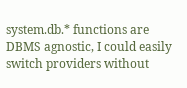system.db.* functions are DBMS agnostic, I could easily switch providers without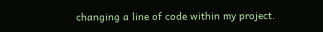changing a line of code within my project.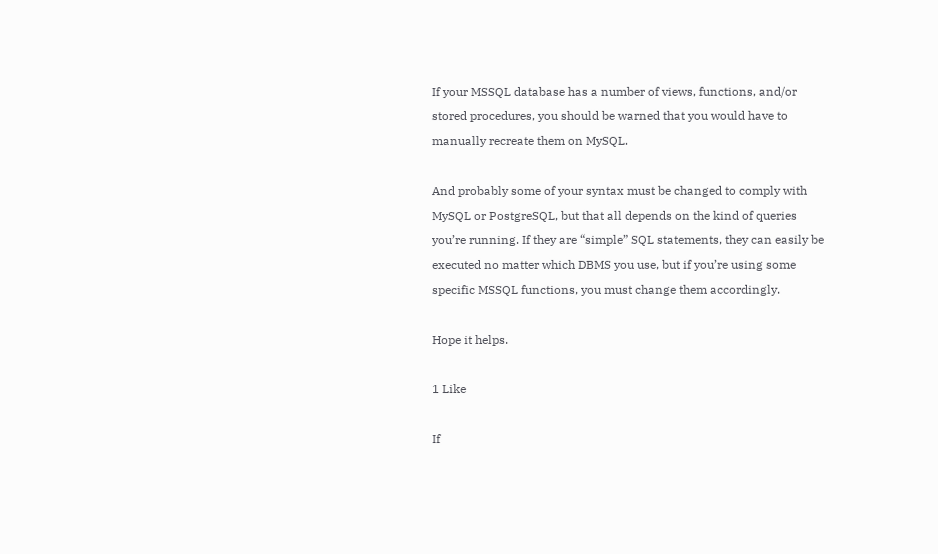If your MSSQL database has a number of views, functions, and/or stored procedures, you should be warned that you would have to manually recreate them on MySQL.

And probably some of your syntax must be changed to comply with MySQL or PostgreSQL, but that all depends on the kind of queries you’re running. If they are “simple” SQL statements, they can easily be executed no matter which DBMS you use, but if you’re using some specific MSSQL functions, you must change them accordingly.

Hope it helps.

1 Like

If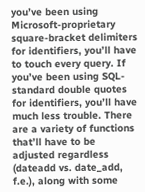you’ve been using Microsoft-proprietary square-bracket delimiters for identifiers, you’ll have to touch every query. If you’ve been using SQL-standard double quotes for identifiers, you’ll have much less trouble. There are a variety of functions that’ll have to be adjusted regardless (dateadd vs. date_add, f.e.), along with some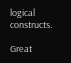logical constructs.

Great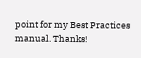point for my Best Practices manual. Thanks!